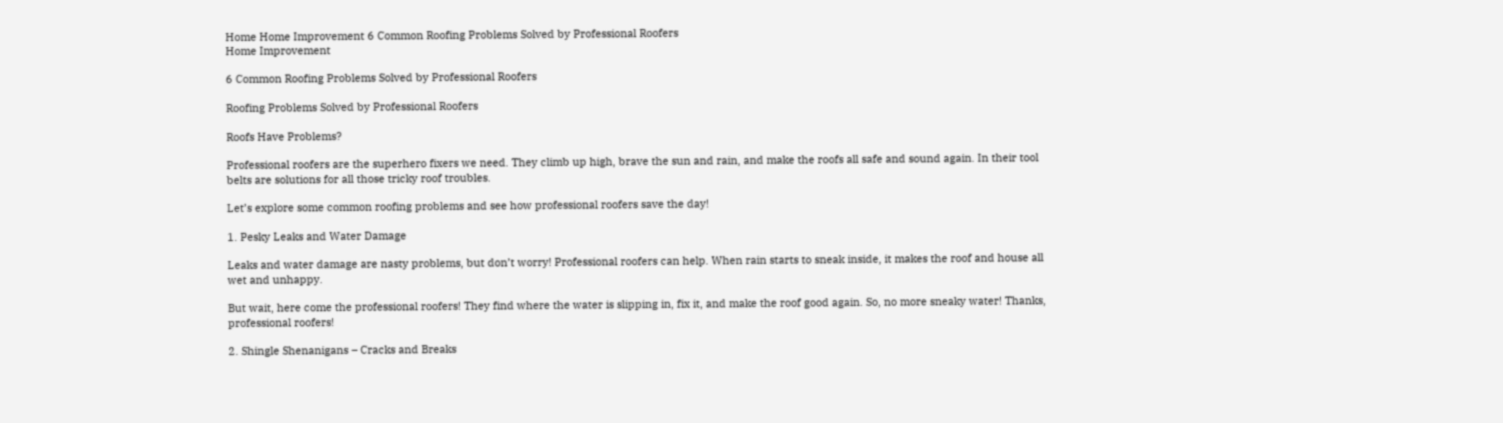Home Home Improvement 6 Common Roofing Problems Solved by Professional Roofers
Home Improvement

6 Common Roofing Problems Solved by Professional Roofers

Roofing Problems Solved by Professional Roofers

Roofs Have Problems?

Professional roofers are the superhero fixers we need. They climb up high, brave the sun and rain, and make the roofs all safe and sound again. In their tool belts are solutions for all those tricky roof troubles.

Let’s explore some common roofing problems and see how professional roofers save the day!

1. Pesky Leaks and Water Damage

Leaks and water damage are nasty problems, but don’t worry! Professional roofers can help. When rain starts to sneak inside, it makes the roof and house all wet and unhappy.

But wait, here come the professional roofers! They find where the water is slipping in, fix it, and make the roof good again. So, no more sneaky water! Thanks, professional roofers!

2. Shingle Shenanigans – Cracks and Breaks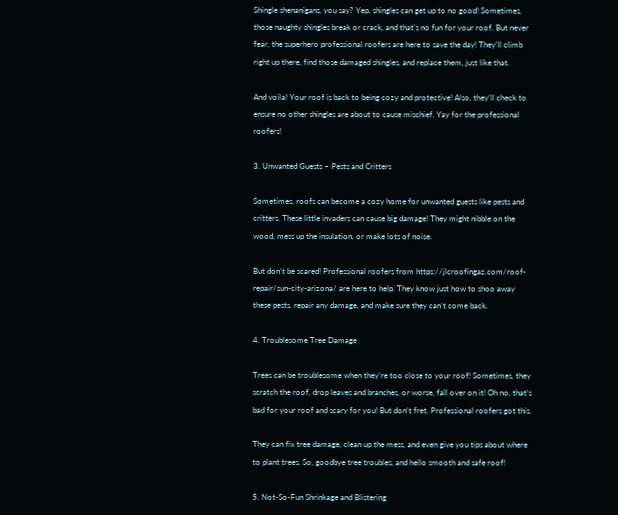Shingle shenanigans, you say? Yep, shingles can get up to no good! Sometimes, those naughty shingles break or crack, and that’s no fun for your roof. But never fear, the superhero professional roofers are here to save the day! They’ll climb right up there, find those damaged shingles, and replace them, just like that.

And voila! Your roof is back to being cozy and protective! Also, they’ll check to ensure no other shingles are about to cause mischief. Yay for the professional roofers!

3. Unwanted Guests – Pests and Critters

Sometimes, roofs can become a cozy home for unwanted guests like pests and critters. These little invaders can cause big damage! They might nibble on the wood, mess up the insulation, or make lots of noise.

But don’t be scared! Professional roofers from https://jlcroofingaz.com/roof-repair/sun-city-arizona/ are here to help. They know just how to shoo away these pests, repair any damage, and make sure they can’t come back.

4. Troublesome Tree Damage

Trees can be troublesome when they’re too close to your roof! Sometimes, they scratch the roof, drop leaves and branches, or worse, fall over on it! Oh no, that’s bad for your roof and scary for you! But don’t fret. Professional roofers got this.

They can fix tree damage, clean up the mess, and even give you tips about where to plant trees. So, goodbye tree troubles, and hello smooth and safe roof!

5. Not-So-Fun Shrinkage and Blistering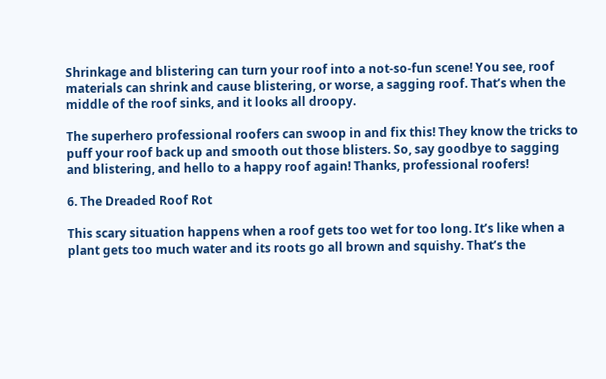Shrinkage and blistering can turn your roof into a not-so-fun scene! You see, roof materials can shrink and cause blistering, or worse, a sagging roof. That’s when the middle of the roof sinks, and it looks all droopy.

The superhero professional roofers can swoop in and fix this! They know the tricks to puff your roof back up and smooth out those blisters. So, say goodbye to sagging and blistering, and hello to a happy roof again! Thanks, professional roofers!

6. The Dreaded Roof Rot

This scary situation happens when a roof gets too wet for too long. It’s like when a plant gets too much water and its roots go all brown and squishy. That’s the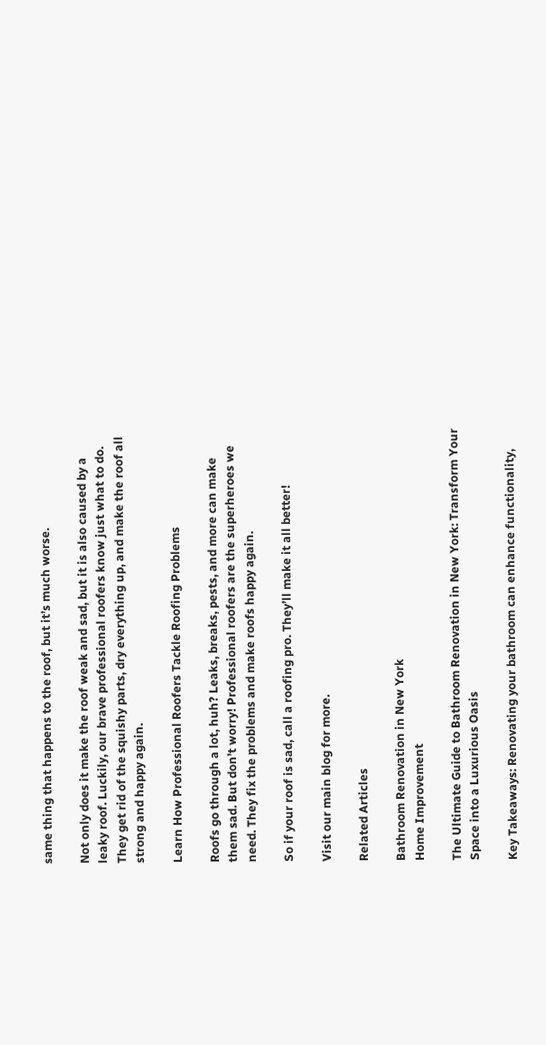same thing that happens to the roof, but it’s much worse.

Not only does it make the roof weak and sad, but it is also caused by a leaky roof. Luckily, our brave professional roofers know just what to do. They get rid of the squishy parts, dry everything up, and make the roof all strong and happy again.

Learn How Professional Roofers Tackle Roofing Problems

Roofs go through a lot, huh? Leaks, breaks, pests, and more can make them sad. But don’t worry! Professional roofers are the superheroes we need. They fix the problems and make roofs happy again.

So if your roof is sad, call a roofing pro. They’ll make it all better!

Visit our main blog for more.

Related Articles

Bathroom Renovation in New York
Home Improvement

The Ultimate Guide to Bathroom Renovation in New York: Transform Your Space into a Luxurious Oasis

Key Takeaways: Renovating your bathroom can enhance functionality,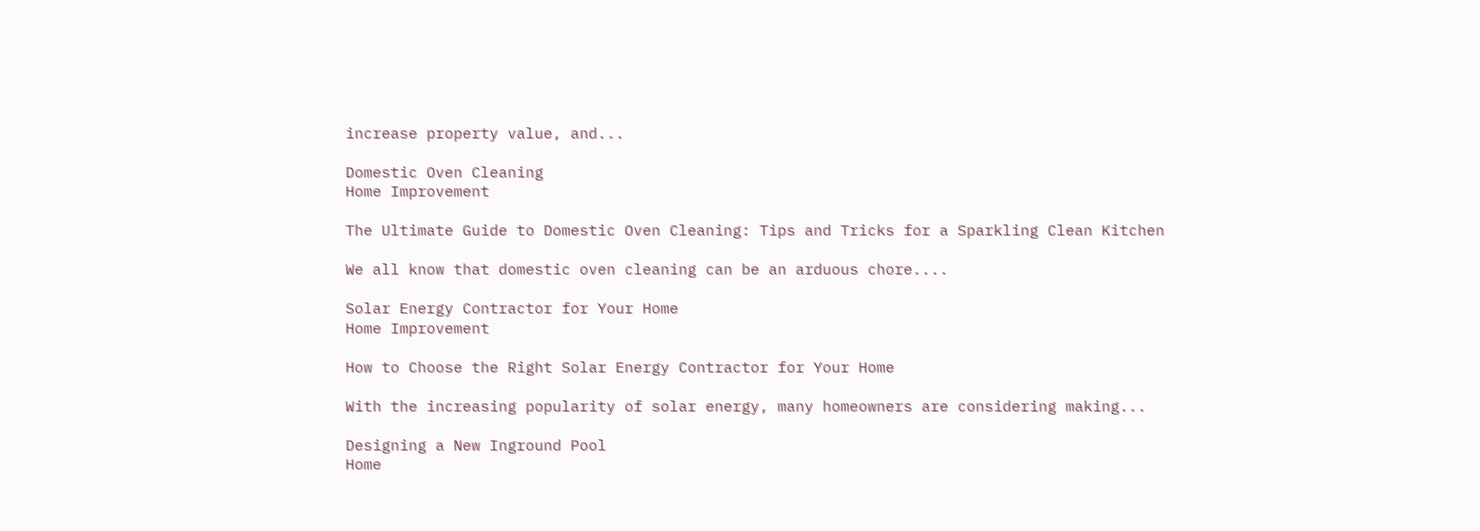increase property value, and...

Domestic Oven Cleaning
Home Improvement

The Ultimate Guide to Domestic Oven Cleaning: Tips and Tricks for a Sparkling Clean Kitchen

We all know that domestic oven cleaning can be an arduous chore....

Solar Energy Contractor for Your Home
Home Improvement

How to Choose the Right Solar Energy Contractor for Your Home

With the increasing popularity of solar energy, many homeowners are considering making...

Designing a New Inground Pool
Home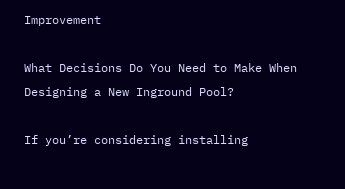Improvement

What Decisions Do You Need to Make When Designing a New Inground Pool?

If you’re considering installing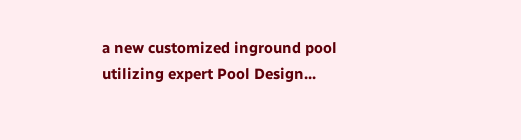a new customized inground pool utilizing expert Pool Design...